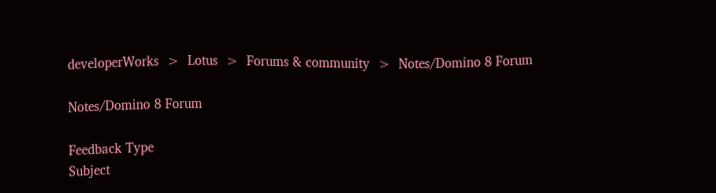developerWorks  >  Lotus  >  Forums & community  >  Notes/Domino 8 Forum

Notes/Domino 8 Forum

Feedback Type
Subject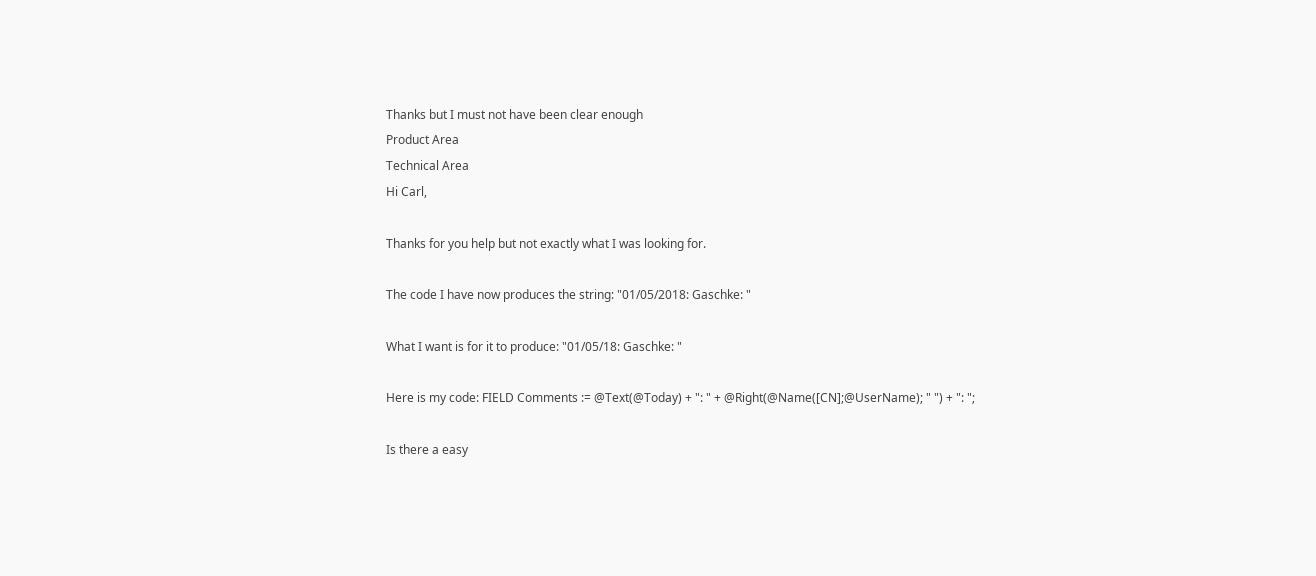Thanks but I must not have been clear enough
Product Area
Technical Area
Hi Carl,

Thanks for you help but not exactly what I was looking for.

The code I have now produces the string: "01/05/2018: Gaschke: "

What I want is for it to produce: "01/05/18: Gaschke: "

Here is my code: FIELD Comments := @Text(@Today) + ": " + @Right(@Name([CN];@UserName); " ") + ": ";

Is there a easy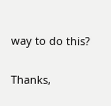way to do this?

Thanks,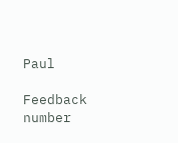Paul

Feedback number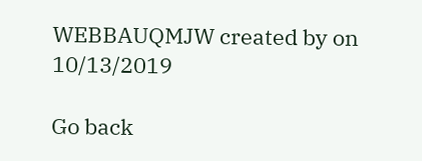WEBBAUQMJW created by on 10/13/2019

Go back